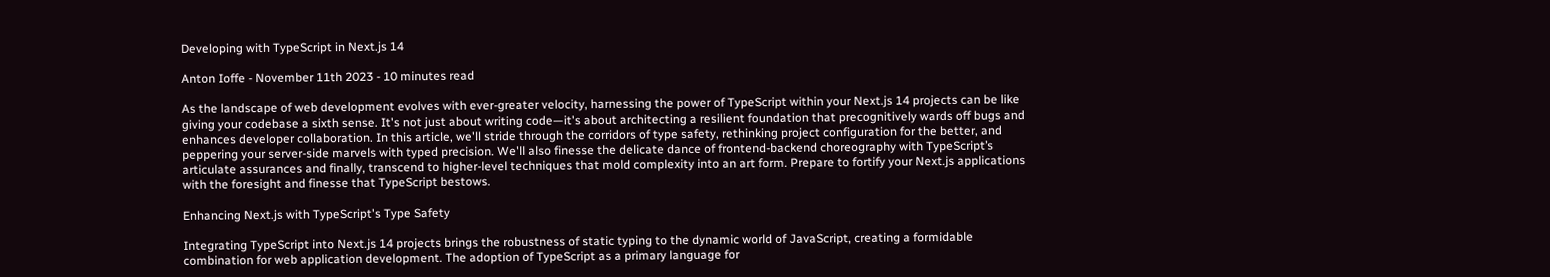Developing with TypeScript in Next.js 14

Anton Ioffe - November 11th 2023 - 10 minutes read

As the landscape of web development evolves with ever-greater velocity, harnessing the power of TypeScript within your Next.js 14 projects can be like giving your codebase a sixth sense. It's not just about writing code—it's about architecting a resilient foundation that precognitively wards off bugs and enhances developer collaboration. In this article, we'll stride through the corridors of type safety, rethinking project configuration for the better, and peppering your server-side marvels with typed precision. We'll also finesse the delicate dance of frontend-backend choreography with TypeScript’s articulate assurances and finally, transcend to higher-level techniques that mold complexity into an art form. Prepare to fortify your Next.js applications with the foresight and finesse that TypeScript bestows.

Enhancing Next.js with TypeScript's Type Safety

Integrating TypeScript into Next.js 14 projects brings the robustness of static typing to the dynamic world of JavaScript, creating a formidable combination for web application development. The adoption of TypeScript as a primary language for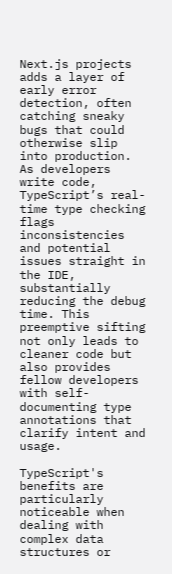Next.js projects adds a layer of early error detection, often catching sneaky bugs that could otherwise slip into production. As developers write code, TypeScript’s real-time type checking flags inconsistencies and potential issues straight in the IDE, substantially reducing the debug time. This preemptive sifting not only leads to cleaner code but also provides fellow developers with self-documenting type annotations that clarify intent and usage.

TypeScript's benefits are particularly noticeable when dealing with complex data structures or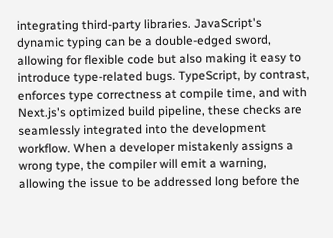integrating third-party libraries. JavaScript's dynamic typing can be a double-edged sword, allowing for flexible code but also making it easy to introduce type-related bugs. TypeScript, by contrast, enforces type correctness at compile time, and with Next.js's optimized build pipeline, these checks are seamlessly integrated into the development workflow. When a developer mistakenly assigns a wrong type, the compiler will emit a warning, allowing the issue to be addressed long before the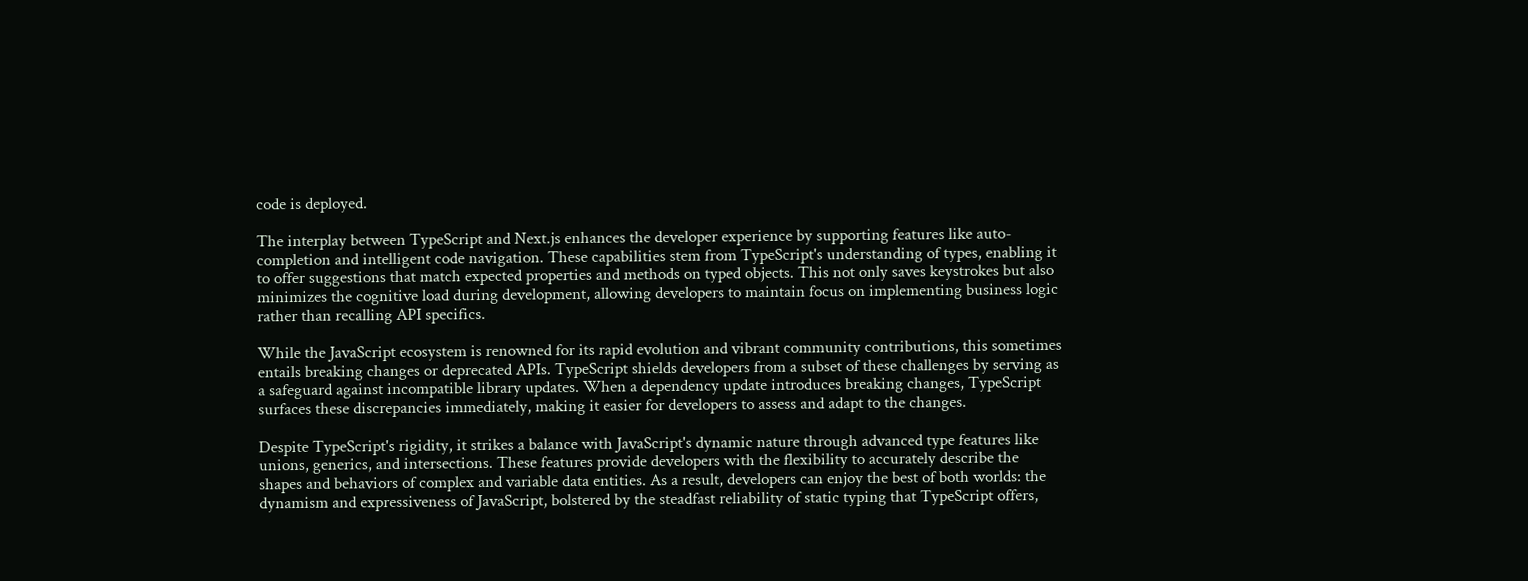code is deployed.

The interplay between TypeScript and Next.js enhances the developer experience by supporting features like auto-completion and intelligent code navigation. These capabilities stem from TypeScript's understanding of types, enabling it to offer suggestions that match expected properties and methods on typed objects. This not only saves keystrokes but also minimizes the cognitive load during development, allowing developers to maintain focus on implementing business logic rather than recalling API specifics.

While the JavaScript ecosystem is renowned for its rapid evolution and vibrant community contributions, this sometimes entails breaking changes or deprecated APIs. TypeScript shields developers from a subset of these challenges by serving as a safeguard against incompatible library updates. When a dependency update introduces breaking changes, TypeScript surfaces these discrepancies immediately, making it easier for developers to assess and adapt to the changes.

Despite TypeScript's rigidity, it strikes a balance with JavaScript's dynamic nature through advanced type features like unions, generics, and intersections. These features provide developers with the flexibility to accurately describe the shapes and behaviors of complex and variable data entities. As a result, developers can enjoy the best of both worlds: the dynamism and expressiveness of JavaScript, bolstered by the steadfast reliability of static typing that TypeScript offers,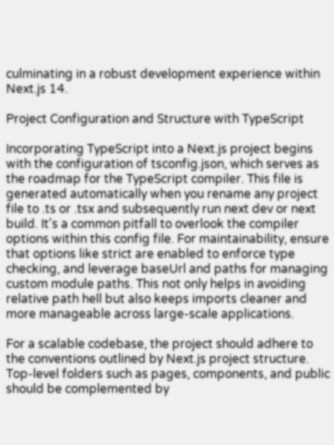culminating in a robust development experience within Next.js 14.

Project Configuration and Structure with TypeScript

Incorporating TypeScript into a Next.js project begins with the configuration of tsconfig.json, which serves as the roadmap for the TypeScript compiler. This file is generated automatically when you rename any project file to .ts or .tsx and subsequently run next dev or next build. It's a common pitfall to overlook the compiler options within this config file. For maintainability, ensure that options like strict are enabled to enforce type checking, and leverage baseUrl and paths for managing custom module paths. This not only helps in avoiding relative path hell but also keeps imports cleaner and more manageable across large-scale applications.

For a scalable codebase, the project should adhere to the conventions outlined by Next.js project structure. Top-level folders such as pages, components, and public should be complemented by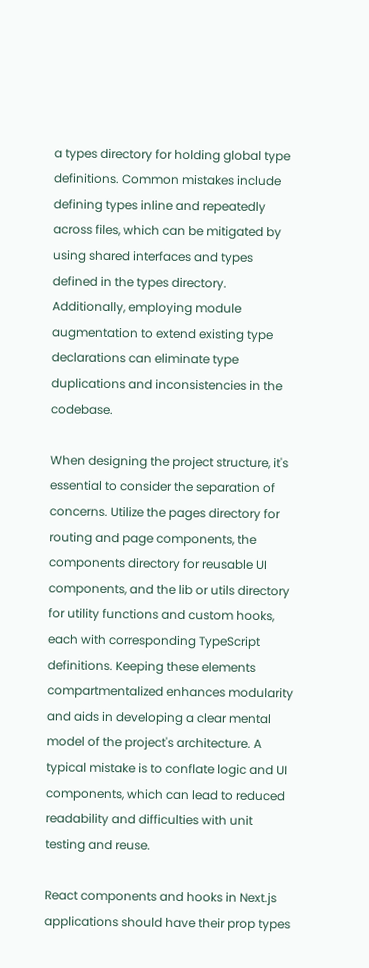a types directory for holding global type definitions. Common mistakes include defining types inline and repeatedly across files, which can be mitigated by using shared interfaces and types defined in the types directory. Additionally, employing module augmentation to extend existing type declarations can eliminate type duplications and inconsistencies in the codebase.

When designing the project structure, it's essential to consider the separation of concerns. Utilize the pages directory for routing and page components, the components directory for reusable UI components, and the lib or utils directory for utility functions and custom hooks, each with corresponding TypeScript definitions. Keeping these elements compartmentalized enhances modularity and aids in developing a clear mental model of the project's architecture. A typical mistake is to conflate logic and UI components, which can lead to reduced readability and difficulties with unit testing and reuse.

React components and hooks in Next.js applications should have their prop types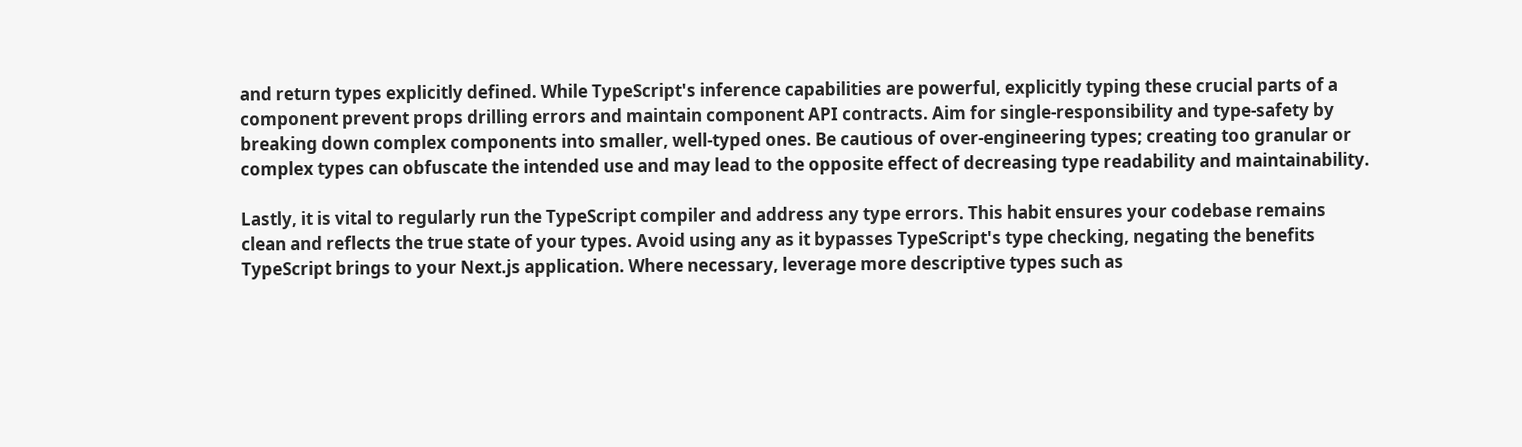and return types explicitly defined. While TypeScript's inference capabilities are powerful, explicitly typing these crucial parts of a component prevent props drilling errors and maintain component API contracts. Aim for single-responsibility and type-safety by breaking down complex components into smaller, well-typed ones. Be cautious of over-engineering types; creating too granular or complex types can obfuscate the intended use and may lead to the opposite effect of decreasing type readability and maintainability.

Lastly, it is vital to regularly run the TypeScript compiler and address any type errors. This habit ensures your codebase remains clean and reflects the true state of your types. Avoid using any as it bypasses TypeScript's type checking, negating the benefits TypeScript brings to your Next.js application. Where necessary, leverage more descriptive types such as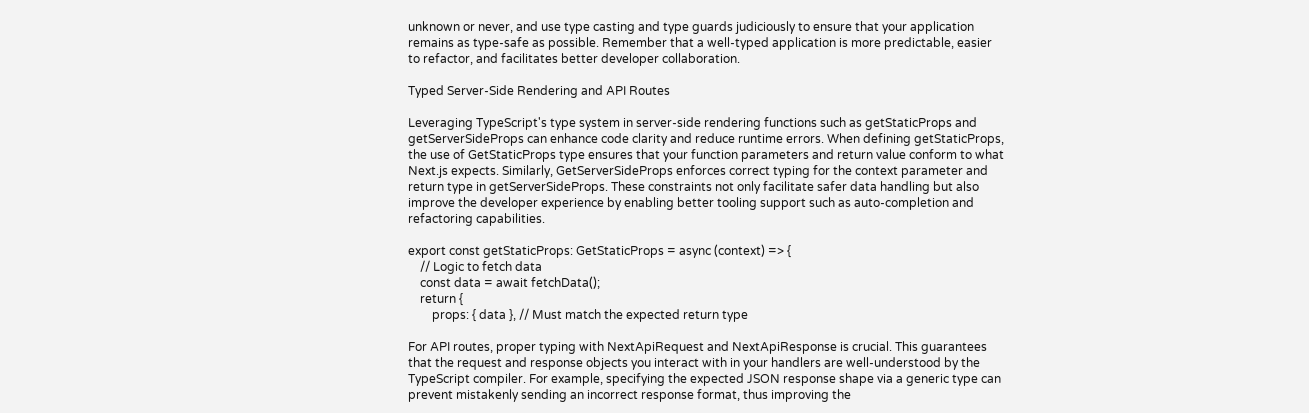unknown or never, and use type casting and type guards judiciously to ensure that your application remains as type-safe as possible. Remember that a well-typed application is more predictable, easier to refactor, and facilitates better developer collaboration.

Typed Server-Side Rendering and API Routes

Leveraging TypeScript's type system in server-side rendering functions such as getStaticProps and getServerSideProps can enhance code clarity and reduce runtime errors. When defining getStaticProps, the use of GetStaticProps type ensures that your function parameters and return value conform to what Next.js expects. Similarly, GetServerSideProps enforces correct typing for the context parameter and return type in getServerSideProps. These constraints not only facilitate safer data handling but also improve the developer experience by enabling better tooling support such as auto-completion and refactoring capabilities.

export const getStaticProps: GetStaticProps = async (context) => {
    // Logic to fetch data
    const data = await fetchData();
    return {
        props: { data }, // Must match the expected return type

For API routes, proper typing with NextApiRequest and NextApiResponse is crucial. This guarantees that the request and response objects you interact with in your handlers are well-understood by the TypeScript compiler. For example, specifying the expected JSON response shape via a generic type can prevent mistakenly sending an incorrect response format, thus improving the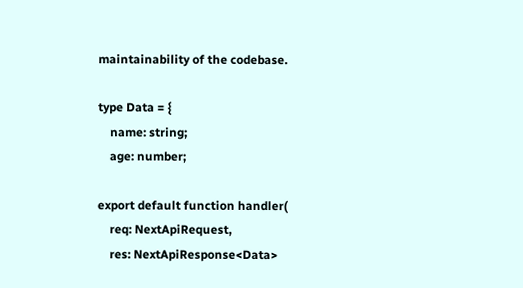maintainability of the codebase.

type Data = {
    name: string;
    age: number;

export default function handler(
    req: NextApiRequest,
    res: NextApiResponse<Data>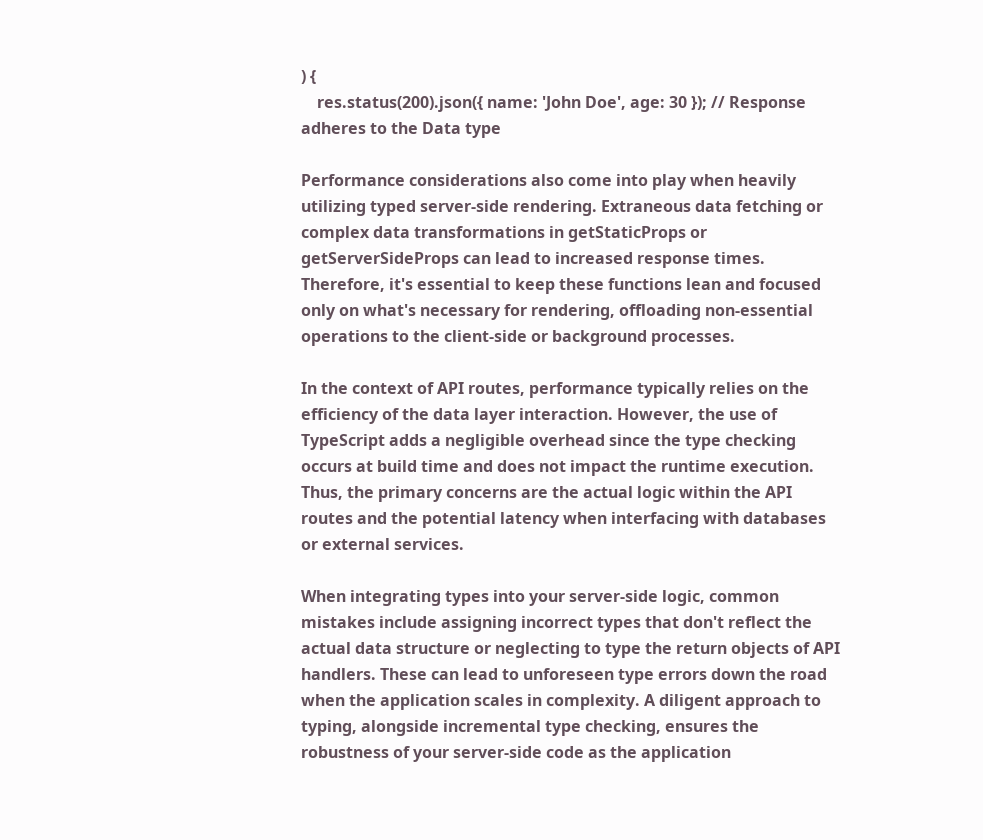) {
    res.status(200).json({ name: 'John Doe', age: 30 }); // Response adheres to the Data type

Performance considerations also come into play when heavily utilizing typed server-side rendering. Extraneous data fetching or complex data transformations in getStaticProps or getServerSideProps can lead to increased response times. Therefore, it's essential to keep these functions lean and focused only on what's necessary for rendering, offloading non-essential operations to the client-side or background processes.

In the context of API routes, performance typically relies on the efficiency of the data layer interaction. However, the use of TypeScript adds a negligible overhead since the type checking occurs at build time and does not impact the runtime execution. Thus, the primary concerns are the actual logic within the API routes and the potential latency when interfacing with databases or external services.

When integrating types into your server-side logic, common mistakes include assigning incorrect types that don't reflect the actual data structure or neglecting to type the return objects of API handlers. These can lead to unforeseen type errors down the road when the application scales in complexity. A diligent approach to typing, alongside incremental type checking, ensures the robustness of your server-side code as the application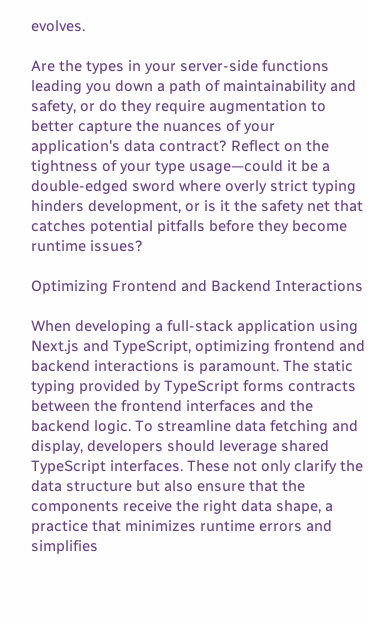evolves.

Are the types in your server-side functions leading you down a path of maintainability and safety, or do they require augmentation to better capture the nuances of your application's data contract? Reflect on the tightness of your type usage—could it be a double-edged sword where overly strict typing hinders development, or is it the safety net that catches potential pitfalls before they become runtime issues?

Optimizing Frontend and Backend Interactions

When developing a full-stack application using Next.js and TypeScript, optimizing frontend and backend interactions is paramount. The static typing provided by TypeScript forms contracts between the frontend interfaces and the backend logic. To streamline data fetching and display, developers should leverage shared TypeScript interfaces. These not only clarify the data structure but also ensure that the components receive the right data shape, a practice that minimizes runtime errors and simplifies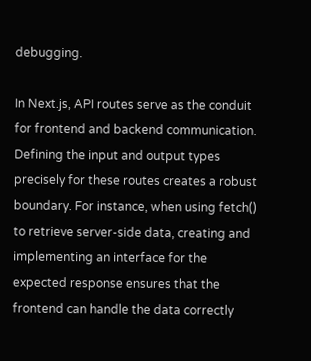debugging.

In Next.js, API routes serve as the conduit for frontend and backend communication. Defining the input and output types precisely for these routes creates a robust boundary. For instance, when using fetch() to retrieve server-side data, creating and implementing an interface for the expected response ensures that the frontend can handle the data correctly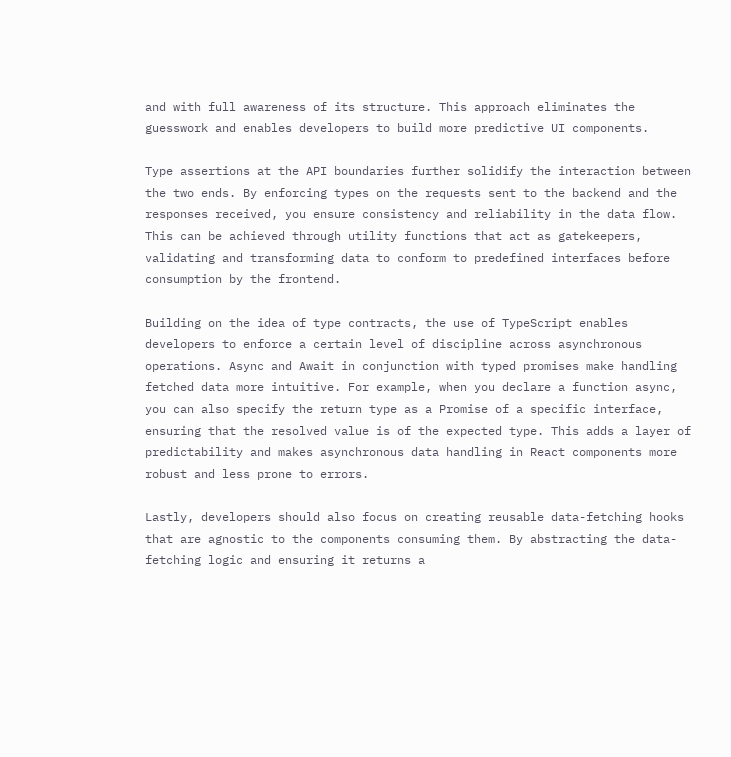and with full awareness of its structure. This approach eliminates the guesswork and enables developers to build more predictive UI components.

Type assertions at the API boundaries further solidify the interaction between the two ends. By enforcing types on the requests sent to the backend and the responses received, you ensure consistency and reliability in the data flow. This can be achieved through utility functions that act as gatekeepers, validating and transforming data to conform to predefined interfaces before consumption by the frontend.

Building on the idea of type contracts, the use of TypeScript enables developers to enforce a certain level of discipline across asynchronous operations. Async and Await in conjunction with typed promises make handling fetched data more intuitive. For example, when you declare a function async, you can also specify the return type as a Promise of a specific interface, ensuring that the resolved value is of the expected type. This adds a layer of predictability and makes asynchronous data handling in React components more robust and less prone to errors.

Lastly, developers should also focus on creating reusable data-fetching hooks that are agnostic to the components consuming them. By abstracting the data-fetching logic and ensuring it returns a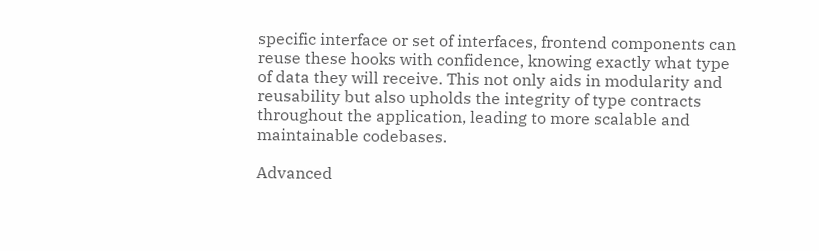specific interface or set of interfaces, frontend components can reuse these hooks with confidence, knowing exactly what type of data they will receive. This not only aids in modularity and reusability but also upholds the integrity of type contracts throughout the application, leading to more scalable and maintainable codebases.

Advanced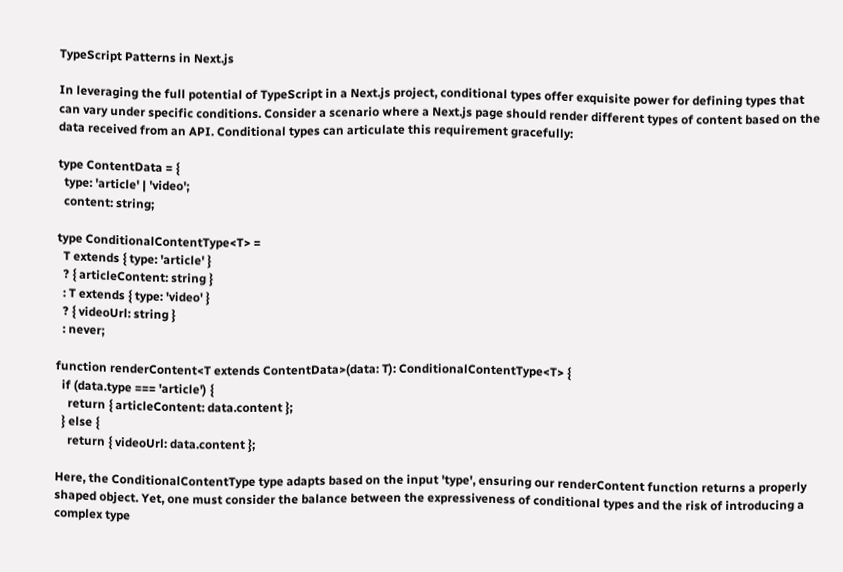TypeScript Patterns in Next.js

In leveraging the full potential of TypeScript in a Next.js project, conditional types offer exquisite power for defining types that can vary under specific conditions. Consider a scenario where a Next.js page should render different types of content based on the data received from an API. Conditional types can articulate this requirement gracefully:

type ContentData = {
  type: 'article' | 'video';
  content: string;

type ConditionalContentType<T> =
  T extends { type: 'article' }
  ? { articleContent: string }
  : T extends { type: 'video' }
  ? { videoUrl: string }
  : never;

function renderContent<T extends ContentData>(data: T): ConditionalContentType<T> {
  if (data.type === 'article') {
    return { articleContent: data.content };
  } else {
    return { videoUrl: data.content };

Here, the ConditionalContentType type adapts based on the input 'type', ensuring our renderContent function returns a properly shaped object. Yet, one must consider the balance between the expressiveness of conditional types and the risk of introducing a complex type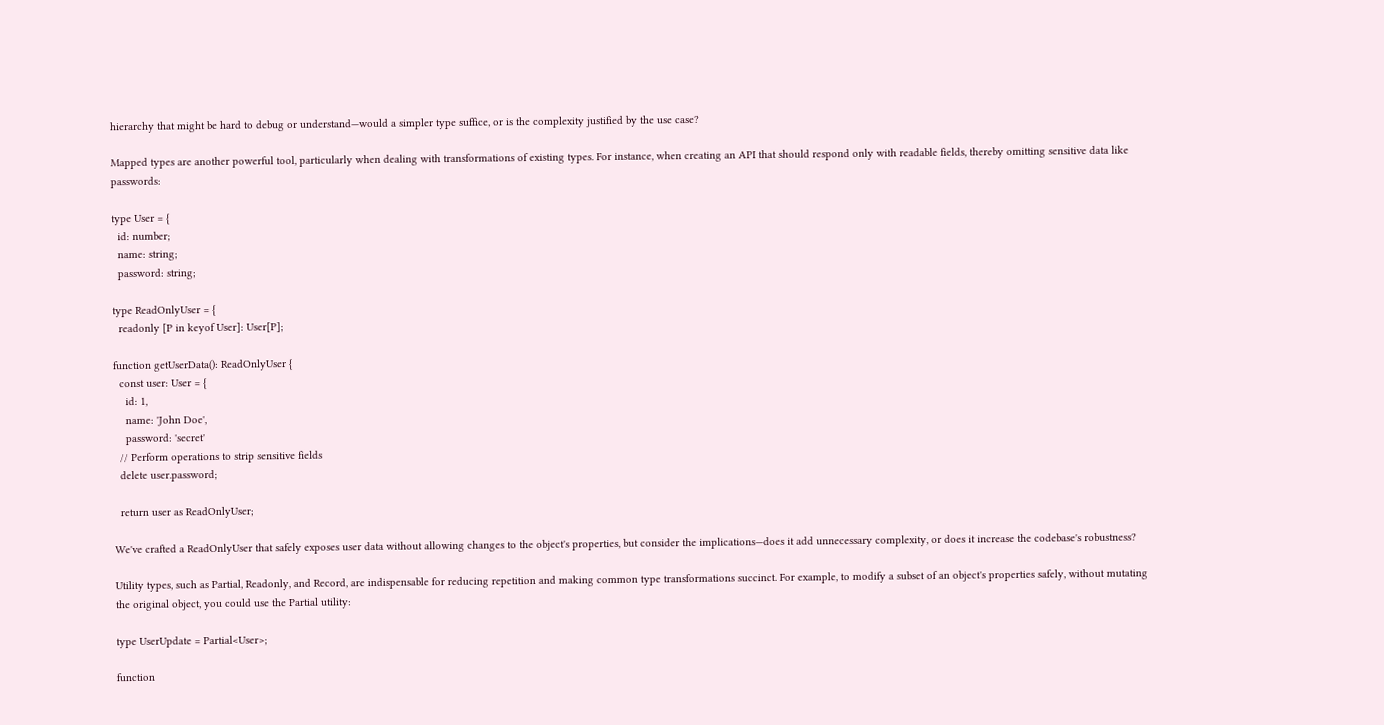hierarchy that might be hard to debug or understand—would a simpler type suffice, or is the complexity justified by the use case?

Mapped types are another powerful tool, particularly when dealing with transformations of existing types. For instance, when creating an API that should respond only with readable fields, thereby omitting sensitive data like passwords:

type User = {
  id: number;
  name: string;
  password: string;

type ReadOnlyUser = {
  readonly [P in keyof User]: User[P];

function getUserData(): ReadOnlyUser {
  const user: User = {
    id: 1,
    name: 'John Doe',
    password: 'secret'
  // Perform operations to strip sensitive fields
  delete user.password;

  return user as ReadOnlyUser;

We've crafted a ReadOnlyUser that safely exposes user data without allowing changes to the object's properties, but consider the implications—does it add unnecessary complexity, or does it increase the codebase's robustness?

Utility types, such as Partial, Readonly, and Record, are indispensable for reducing repetition and making common type transformations succinct. For example, to modify a subset of an object's properties safely, without mutating the original object, you could use the Partial utility:

type UserUpdate = Partial<User>;

function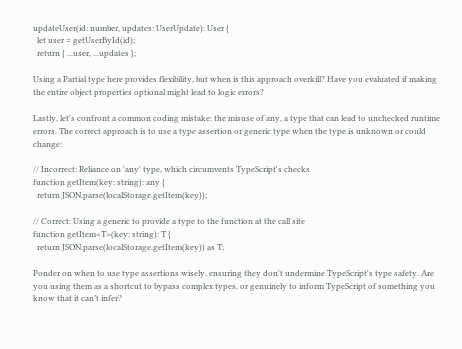updateUser(id: number, updates: UserUpdate): User {
  let user = getUserById(id);
  return { ...user, ...updates };

Using a Partial type here provides flexibility, but when is this approach overkill? Have you evaluated if making the entire object properties optional might lead to logic errors?

Lastly, let's confront a common coding mistake: the misuse of any, a type that can lead to unchecked runtime errors. The correct approach is to use a type assertion or generic type when the type is unknown or could change:

// Incorrect: Reliance on 'any' type, which circumvents TypeScript's checks
function getItem(key: string): any {
  return JSON.parse(localStorage.getItem(key));

// Correct: Using a generic to provide a type to the function at the call site
function getItem<T>(key: string): T {
  return JSON.parse(localStorage.getItem(key)) as T;

Ponder on when to use type assertions wisely, ensuring they don't undermine TypeScript's type safety. Are you using them as a shortcut to bypass complex types, or genuinely to inform TypeScript of something you know that it can’t infer?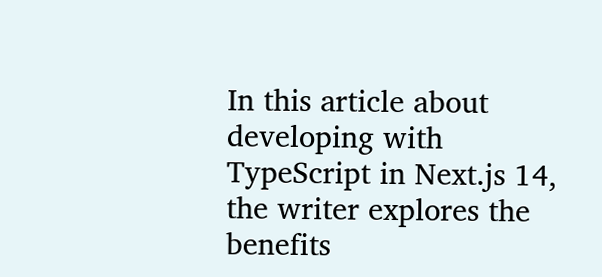In this article about developing with TypeScript in Next.js 14, the writer explores the benefits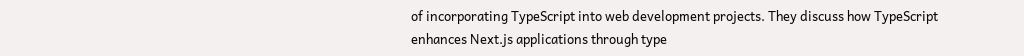of incorporating TypeScript into web development projects. They discuss how TypeScript enhances Next.js applications through type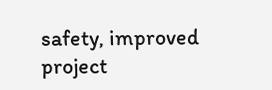safety, improved project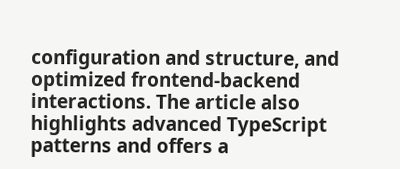configuration and structure, and optimized frontend-backend interactions. The article also highlights advanced TypeScript patterns and offers a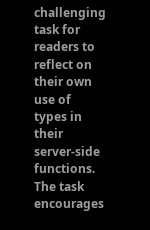challenging task for readers to reflect on their own use of types in their server-side functions. The task encourages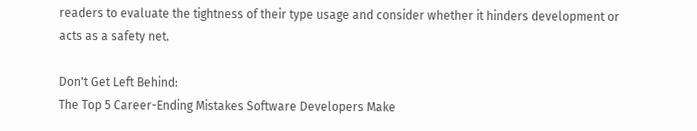readers to evaluate the tightness of their type usage and consider whether it hinders development or acts as a safety net.

Don't Get Left Behind:
The Top 5 Career-Ending Mistakes Software Developers Make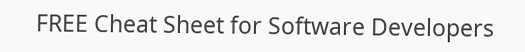FREE Cheat Sheet for Software Developers